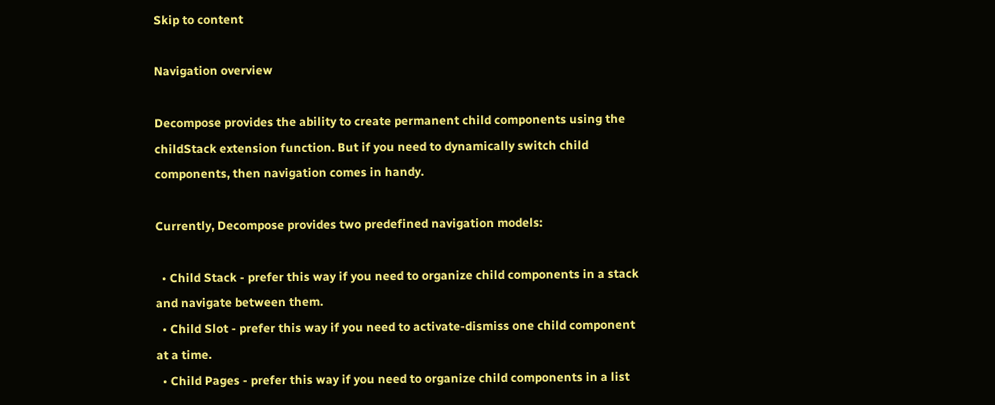Skip to content

Navigation overview

Decompose provides the ability to create permanent child components using the childStack extension function. But if you need to dynamically switch child components, then navigation comes in handy.

Currently, Decompose provides two predefined navigation models:

  • Child Stack - prefer this way if you need to organize child components in a stack and navigate between them.
  • Child Slot - prefer this way if you need to activate-dismiss one child component at a time.
  • Child Pages - prefer this way if you need to organize child components in a list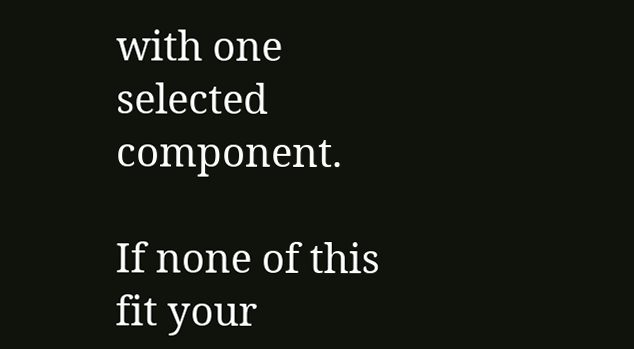with one selected component.

If none of this fit your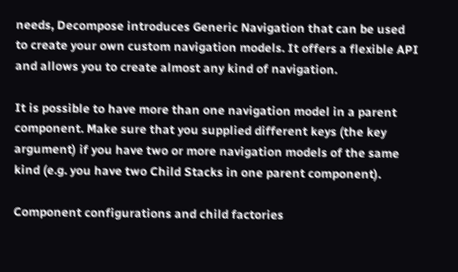needs, Decompose introduces Generic Navigation that can be used to create your own custom navigation models. It offers a flexible API and allows you to create almost any kind of navigation.

It is possible to have more than one navigation model in a parent component. Make sure that you supplied different keys (the key argument) if you have two or more navigation models of the same kind (e.g. you have two Child Stacks in one parent component).

Component configurations and child factories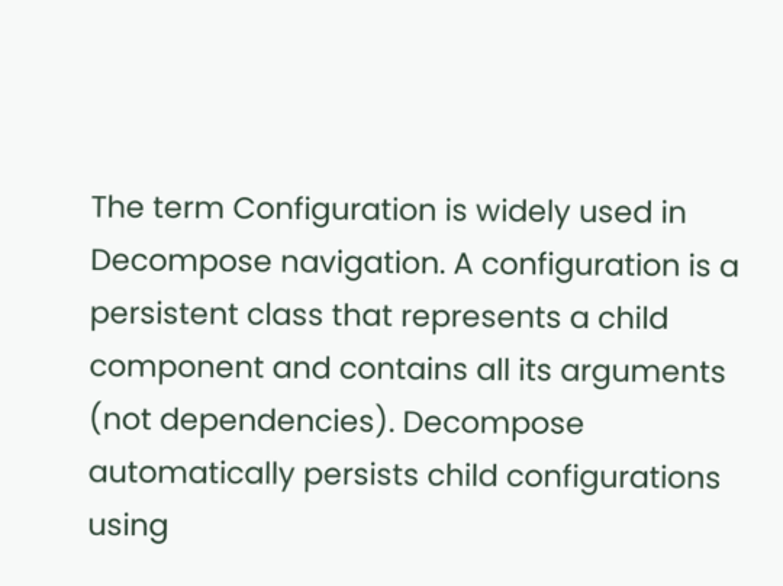The term Configuration is widely used in Decompose navigation. A configuration is a persistent class that represents a child component and contains all its arguments (not dependencies). Decompose automatically persists child configurations using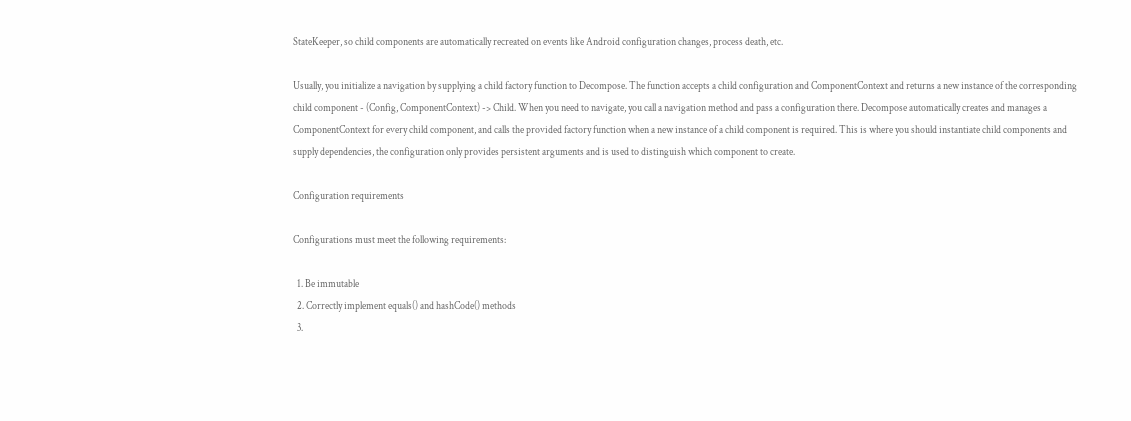StateKeeper, so child components are automatically recreated on events like Android configuration changes, process death, etc.

Usually, you initialize a navigation by supplying a child factory function to Decompose. The function accepts a child configuration and ComponentContext and returns a new instance of the corresponding child component - (Config, ComponentContext) -> Child. When you need to navigate, you call a navigation method and pass a configuration there. Decompose automatically creates and manages a ComponentContext for every child component, and calls the provided factory function when a new instance of a child component is required. This is where you should instantiate child components and supply dependencies, the configuration only provides persistent arguments and is used to distinguish which component to create.

Configuration requirements

Configurations must meet the following requirements:

  1. Be immutable
  2. Correctly implement equals() and hashCode() methods
  3.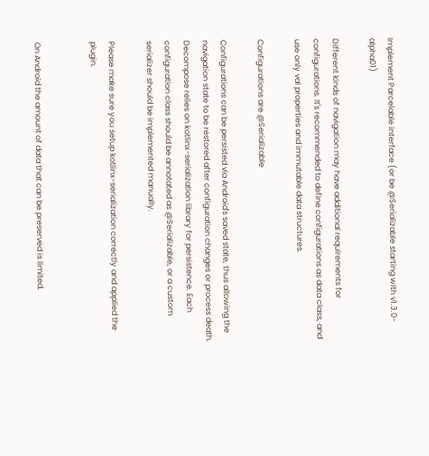Implement Parcelable interface (or be @Serializable starting with v1.3.0-alpha01)

Different kinds of navigation may have additional requirements for configurations. It's recommended to define configurations as data class, and use only val properties and immutable data structures.

Configurations are @Serializable

Configurations can be persisted via Android's saved state, thus allowing the navigation state to be restored after configuration changes or process death. Decompose relies on kotlinx-serialization library for persistence. Each configuration class should be annotated as @Serializable, or a custom serializer should be implemented manually.

Please make sure you setup kotlinx-serialization correctly and applied the plugin.


On Android the amount of data that can be preserved is limited.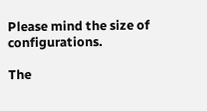Please mind the size of configurations.

The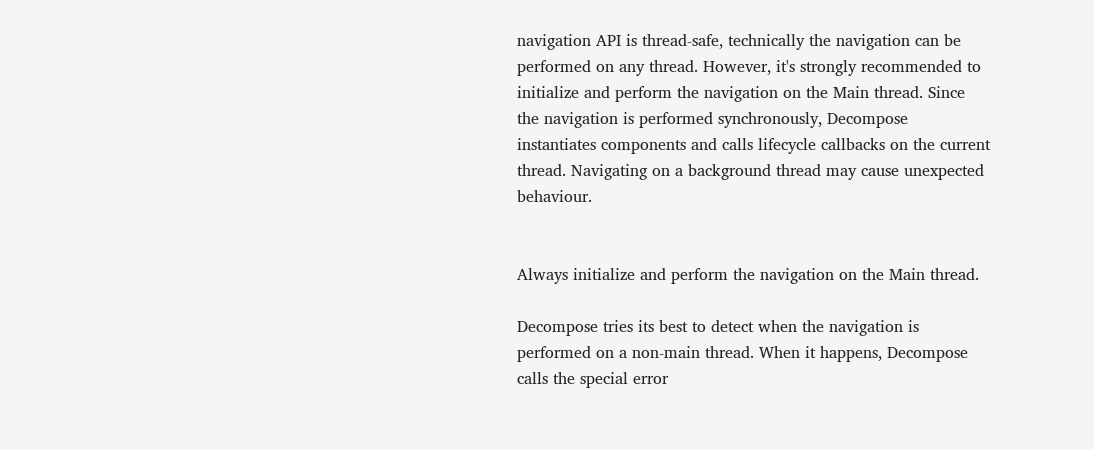navigation API is thread-safe, technically the navigation can be performed on any thread. However, it's strongly recommended to initialize and perform the navigation on the Main thread. Since the navigation is performed synchronously, Decompose instantiates components and calls lifecycle callbacks on the current thread. Navigating on a background thread may cause unexpected behaviour.


Always initialize and perform the navigation on the Main thread.

Decompose tries its best to detect when the navigation is performed on a non-main thread. When it happens, Decompose calls the special error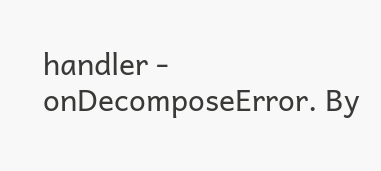handler - onDecomposeError. By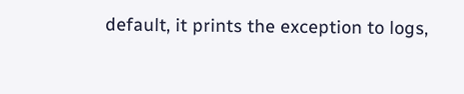default, it prints the exception to logs,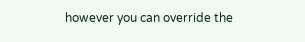however you can override the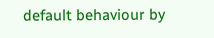default behaviour by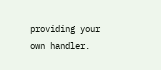providing your own handler.